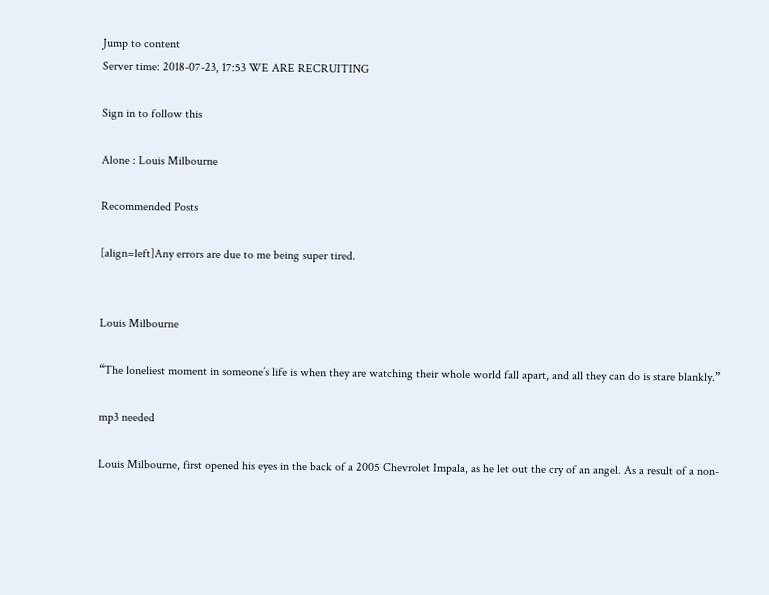Jump to content
Server time: 2018-07-23, 17:53 WE ARE RECRUITING

Sign in to follow this

Alone : Louis Milbourne

Recommended Posts

[align=left]Any errors are due to me being super tired.


Louis Milbourne

“The loneliest moment in someone’s life is when they are watching their whole world fall apart, and all they can do is stare blankly.”

mp3 needed

Louis Milbourne, first opened his eyes in the back of a 2005 Chevrolet Impala, as he let out the cry of an angel. As a result of a non-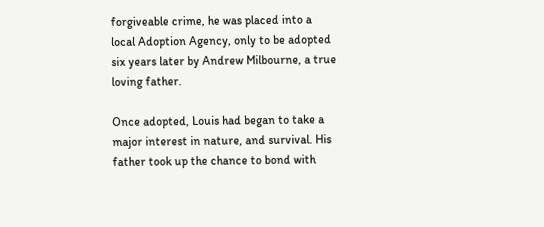forgiveable crime, he was placed into a local Adoption Agency, only to be adopted six years later by Andrew Milbourne, a true loving father.

Once adopted, Louis had began to take a major interest in nature, and survival. His father took up the chance to bond with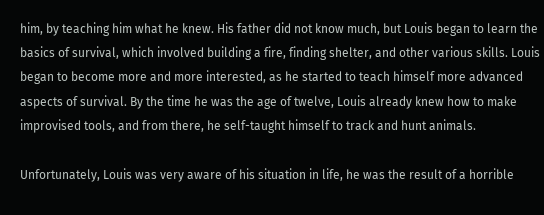him, by teaching him what he knew. His father did not know much, but Louis began to learn the basics of survival, which involved building a fire, finding shelter, and other various skills. Louis began to become more and more interested, as he started to teach himself more advanced aspects of survival. By the time he was the age of twelve, Louis already knew how to make improvised tools, and from there, he self-taught himself to track and hunt animals.

Unfortunately, Louis was very aware of his situation in life, he was the result of a horrible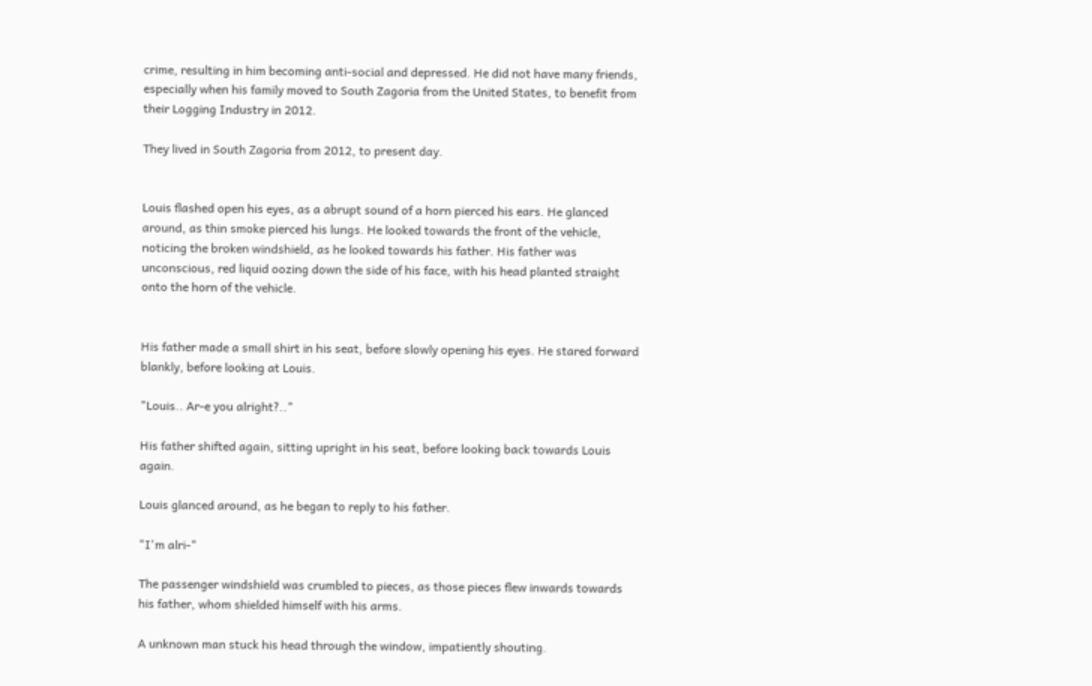crime, resulting in him becoming anti-social and depressed. He did not have many friends, especially when his family moved to South Zagoria from the United States, to benefit from their Logging Industry in 2012.

They lived in South Zagoria from 2012, to present day.


Louis flashed open his eyes, as a abrupt sound of a horn pierced his ears. He glanced around, as thin smoke pierced his lungs. He looked towards the front of the vehicle, noticing the broken windshield, as he looked towards his father. His father was unconscious, red liquid oozing down the side of his face, with his head planted straight onto the horn of the vehicle.


His father made a small shirt in his seat, before slowly opening his eyes. He stared forward blankly, before looking at Louis.

"Louis.. Ar-e you alright?.."

His father shifted again, sitting upright in his seat, before looking back towards Louis again.

Louis glanced around, as he began to reply to his father.

"I'm alri-"

The passenger windshield was crumbled to pieces, as those pieces flew inwards towards his father, whom shielded himself with his arms.

A unknown man stuck his head through the window, impatiently shouting.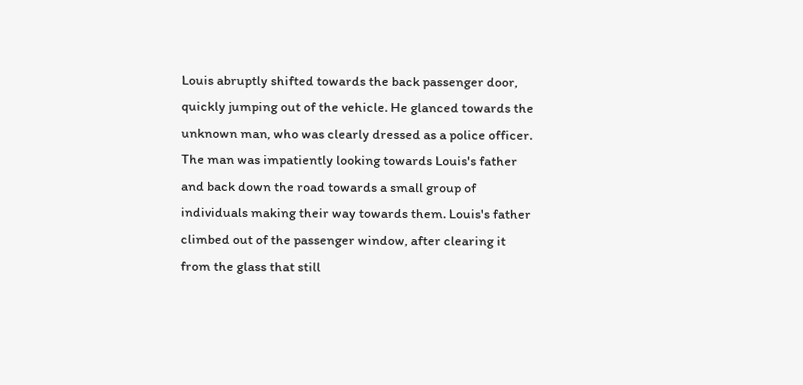Louis abruptly shifted towards the back passenger door, quickly jumping out of the vehicle. He glanced towards the unknown man, who was clearly dressed as a police officer. The man was impatiently looking towards Louis's father and back down the road towards a small group of individuals making their way towards them. Louis's father climbed out of the passenger window, after clearing it from the glass that still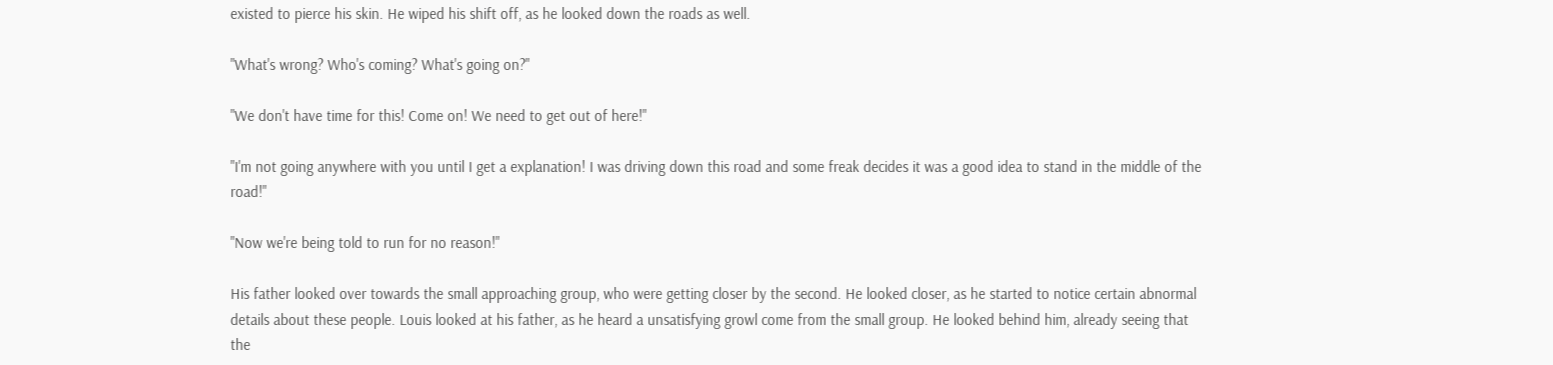existed to pierce his skin. He wiped his shift off, as he looked down the roads as well.

"What's wrong? Who's coming? What's going on?"

"We don't have time for this! Come on! We need to get out of here!"

"I'm not going anywhere with you until I get a explanation! I was driving down this road and some freak decides it was a good idea to stand in the middle of the road!"

"Now we're being told to run for no reason!"

His father looked over towards the small approaching group, who were getting closer by the second. He looked closer, as he started to notice certain abnormal details about these people. Louis looked at his father, as he heard a unsatisfying growl come from the small group. He looked behind him, already seeing that the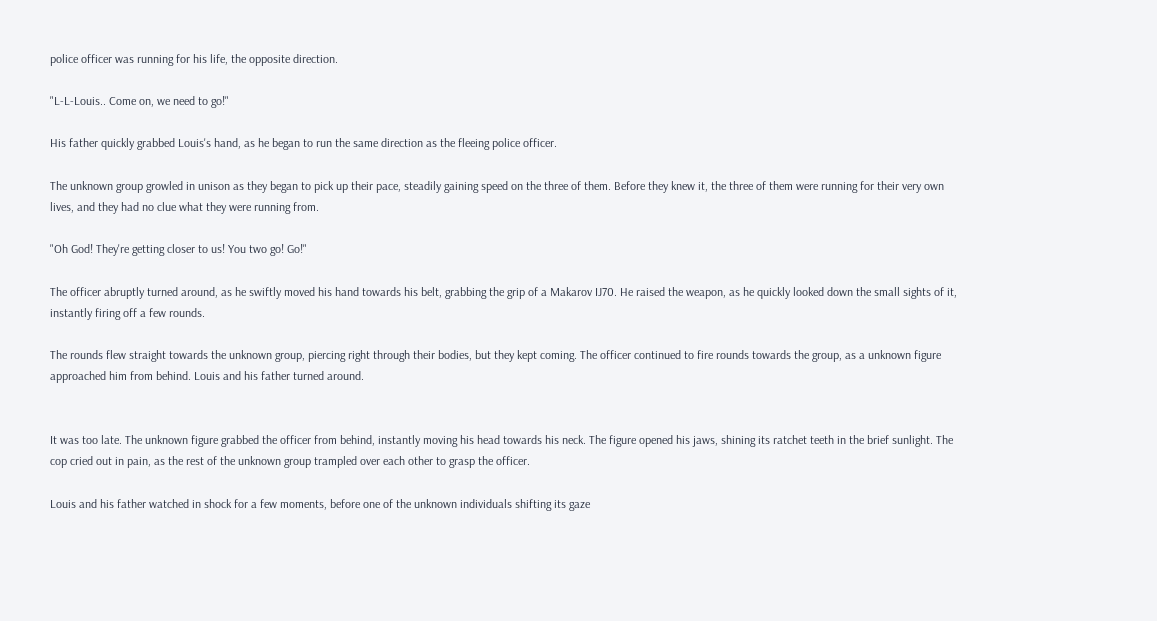police officer was running for his life, the opposite direction.

"L-L-Louis.. Come on, we need to go!"

His father quickly grabbed Louis's hand, as he began to run the same direction as the fleeing police officer.

The unknown group growled in unison as they began to pick up their pace, steadily gaining speed on the three of them. Before they knew it, the three of them were running for their very own lives, and they had no clue what they were running from.

"Oh God! They're getting closer to us! You two go! Go!"

The officer abruptly turned around, as he swiftly moved his hand towards his belt, grabbing the grip of a Makarov IJ70. He raised the weapon, as he quickly looked down the small sights of it, instantly firing off a few rounds.

The rounds flew straight towards the unknown group, piercing right through their bodies, but they kept coming. The officer continued to fire rounds towards the group, as a unknown figure approached him from behind. Louis and his father turned around.


It was too late. The unknown figure grabbed the officer from behind, instantly moving his head towards his neck. The figure opened his jaws, shining its ratchet teeth in the brief sunlight. The cop cried out in pain, as the rest of the unknown group trampled over each other to grasp the officer.

Louis and his father watched in shock for a few moments, before one of the unknown individuals shifting its gaze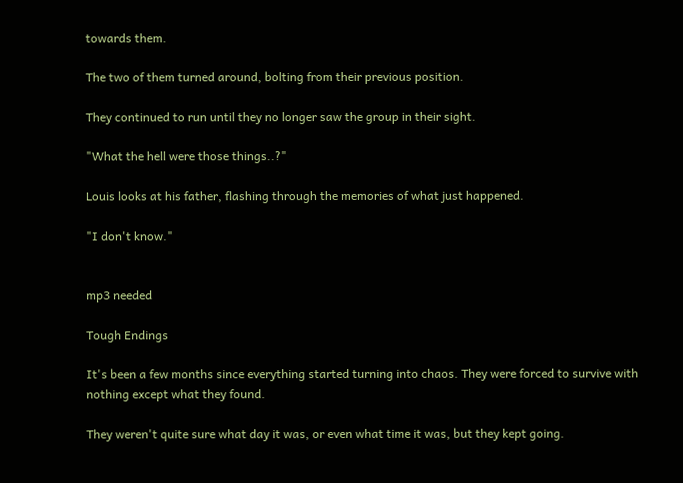towards them.

The two of them turned around, bolting from their previous position.

They continued to run until they no longer saw the group in their sight.

"What the hell were those things..?"

Louis looks at his father, flashing through the memories of what just happened.

"I don't know."


mp3 needed

Tough Endings

It's been a few months since everything started turning into chaos. They were forced to survive with nothing except what they found.

They weren't quite sure what day it was, or even what time it was, but they kept going.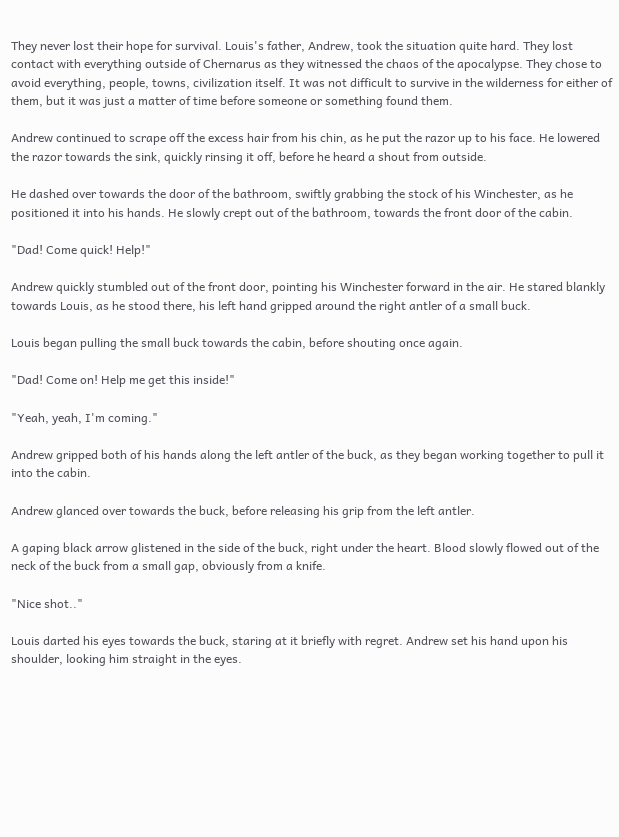They never lost their hope for survival. Louis's father, Andrew, took the situation quite hard. They lost contact with everything outside of Chernarus as they witnessed the chaos of the apocalypse. They chose to avoid everything, people, towns, civilization itself. It was not difficult to survive in the wilderness for either of them, but it was just a matter of time before someone or something found them.

Andrew continued to scrape off the excess hair from his chin, as he put the razor up to his face. He lowered the razor towards the sink, quickly rinsing it off, before he heard a shout from outside.

He dashed over towards the door of the bathroom, swiftly grabbing the stock of his Winchester, as he positioned it into his hands. He slowly crept out of the bathroom, towards the front door of the cabin.

"Dad! Come quick! Help!"

Andrew quickly stumbled out of the front door, pointing his Winchester forward in the air. He stared blankly towards Louis, as he stood there, his left hand gripped around the right antler of a small buck.

Louis began pulling the small buck towards the cabin, before shouting once again.

"Dad! Come on! Help me get this inside!"

"Yeah, yeah, I'm coming."

Andrew gripped both of his hands along the left antler of the buck, as they began working together to pull it into the cabin.

Andrew glanced over towards the buck, before releasing his grip from the left antler.

A gaping black arrow glistened in the side of the buck, right under the heart. Blood slowly flowed out of the neck of the buck from a small gap, obviously from a knife.

"Nice shot.."

Louis darted his eyes towards the buck, staring at it briefly with regret. Andrew set his hand upon his shoulder, looking him straight in the eyes.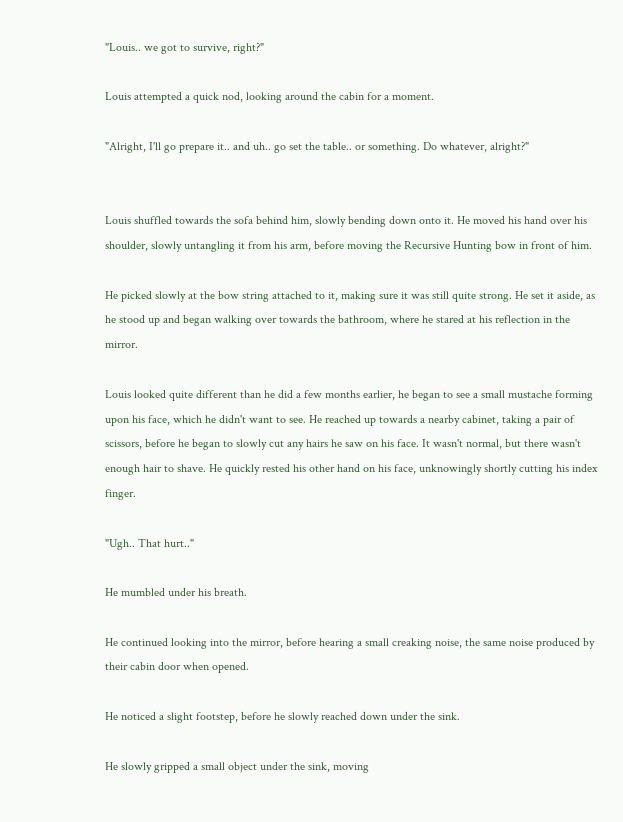"Louis.. we got to survive, right?"

Louis attempted a quick nod, looking around the cabin for a moment.

"Alright, I'll go prepare it.. and uh.. go set the table.. or something. Do whatever, alright?"


Louis shuffled towards the sofa behind him, slowly bending down onto it. He moved his hand over his shoulder, slowly untangling it from his arm, before moving the Recursive Hunting bow in front of him.

He picked slowly at the bow string attached to it, making sure it was still quite strong. He set it aside, as he stood up and began walking over towards the bathroom, where he stared at his reflection in the mirror.

Louis looked quite different than he did a few months earlier, he began to see a small mustache forming upon his face, which he didn't want to see. He reached up towards a nearby cabinet, taking a pair of scissors, before he began to slowly cut any hairs he saw on his face. It wasn't normal, but there wasn't enough hair to shave. He quickly rested his other hand on his face, unknowingly shortly cutting his index finger.

"Ugh.. That hurt.."

He mumbled under his breath.

He continued looking into the mirror, before hearing a small creaking noise, the same noise produced by their cabin door when opened.

He noticed a slight footstep, before he slowly reached down under the sink.

He slowly gripped a small object under the sink, moving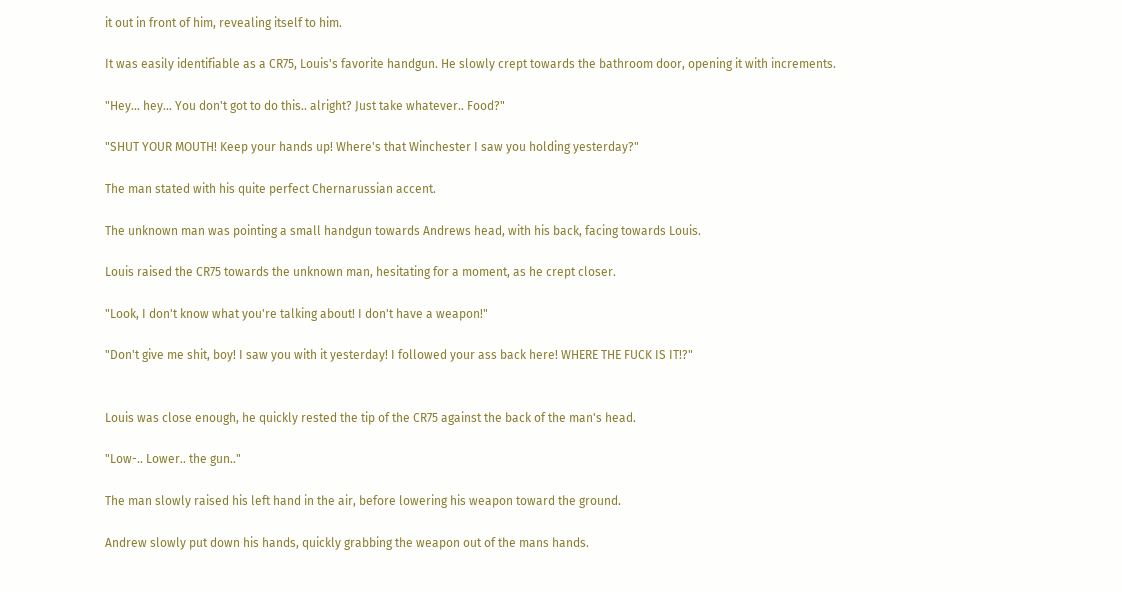it out in front of him, revealing itself to him.

It was easily identifiable as a CR75, Louis's favorite handgun. He slowly crept towards the bathroom door, opening it with increments.

"Hey... hey... You don't got to do this.. alright? Just take whatever.. Food?"

"SHUT YOUR MOUTH! Keep your hands up! Where's that Winchester I saw you holding yesterday?"

The man stated with his quite perfect Chernarussian accent.

The unknown man was pointing a small handgun towards Andrews head, with his back, facing towards Louis.

Louis raised the CR75 towards the unknown man, hesitating for a moment, as he crept closer.

"Look, I don't know what you're talking about! I don't have a weapon!"

"Don't give me shit, boy! I saw you with it yesterday! I followed your ass back here! WHERE THE FUCK IS IT!?"


Louis was close enough, he quickly rested the tip of the CR75 against the back of the man's head.

"Low-.. Lower.. the gun.."

The man slowly raised his left hand in the air, before lowering his weapon toward the ground.

Andrew slowly put down his hands, quickly grabbing the weapon out of the mans hands.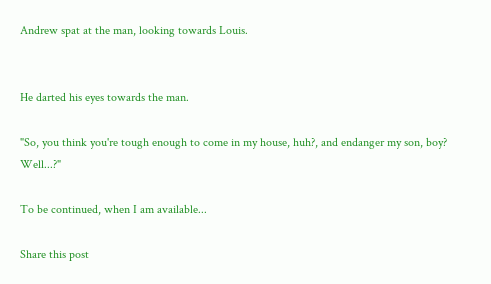Andrew spat at the man, looking towards Louis.


He darted his eyes towards the man.

"So, you think you're tough enough to come in my house, huh?, and endanger my son, boy? Well...?"

To be continued, when I am available...

Share this post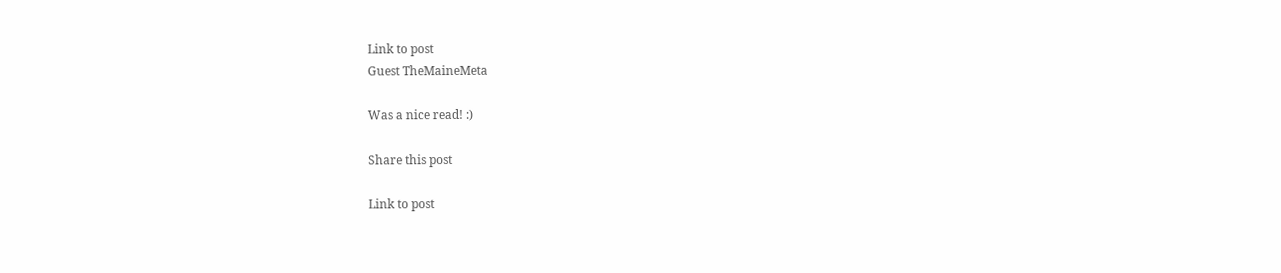Link to post
Guest TheMaineMeta

Was a nice read! :)

Share this post

Link to post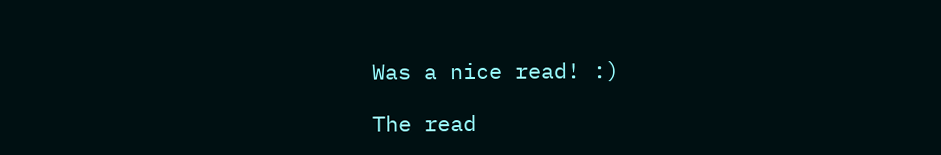Was a nice read! :)

The read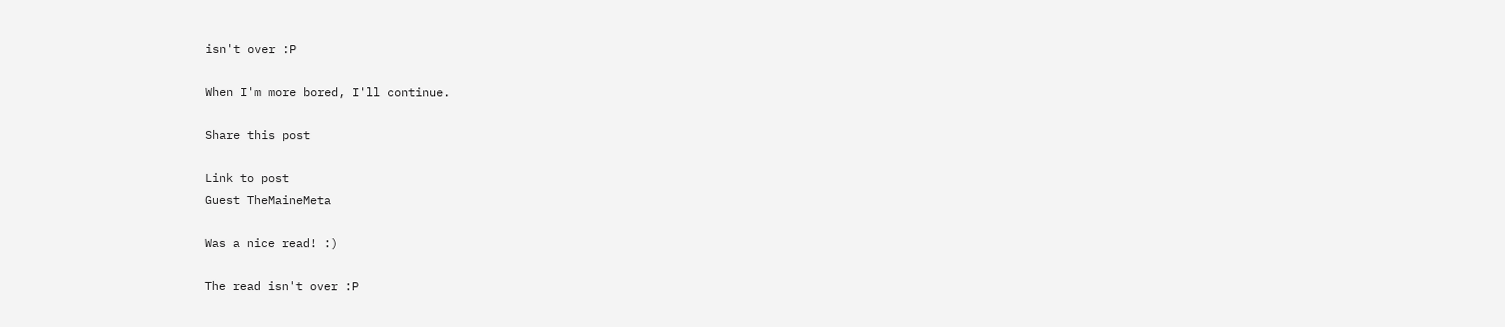isn't over :P

When I'm more bored, I'll continue.

Share this post

Link to post
Guest TheMaineMeta

Was a nice read! :)

The read isn't over :P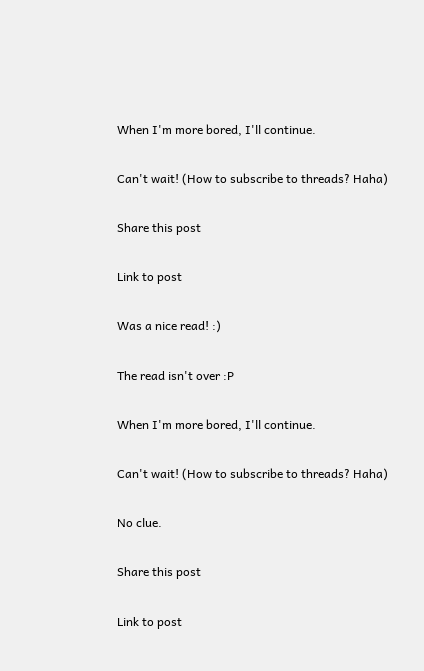When I'm more bored, I'll continue.

Can't wait! (How to subscribe to threads? Haha)

Share this post

Link to post

Was a nice read! :)

The read isn't over :P

When I'm more bored, I'll continue.

Can't wait! (How to subscribe to threads? Haha)

No clue.

Share this post

Link to post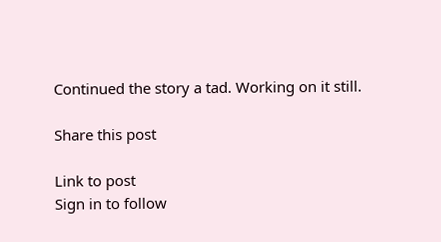Continued the story a tad. Working on it still.

Share this post

Link to post
Sign in to follow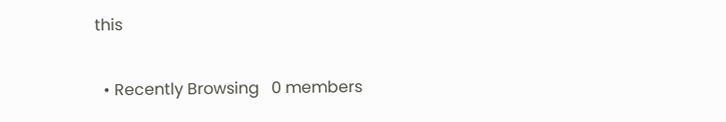this

  • Recently Browsing   0 members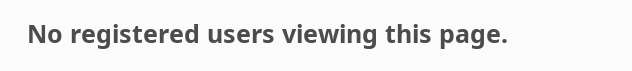No registered users viewing this page.